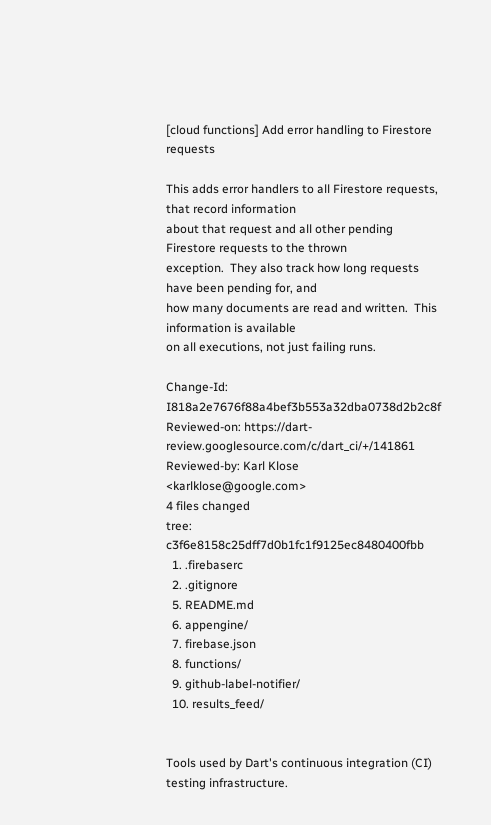[cloud functions] Add error handling to Firestore requests

This adds error handlers to all Firestore requests, that record information
about that request and all other pending Firestore requests to the thrown
exception.  They also track how long requests have been pending for, and
how many documents are read and written.  This information is available
on all executions, not just failing runs.

Change-Id: I818a2e7676f88a4bef3b553a32dba0738d2b2c8f
Reviewed-on: https://dart-review.googlesource.com/c/dart_ci/+/141861
Reviewed-by: Karl Klose <karlklose@google.com>
4 files changed
tree: c3f6e8158c25dff7d0b1fc1f9125ec8480400fbb
  1. .firebaserc
  2. .gitignore
  5. README.md
  6. appengine/
  7. firebase.json
  8. functions/
  9. github-label-notifier/
  10. results_feed/


Tools used by Dart's continuous integration (CI) testing infrastructure.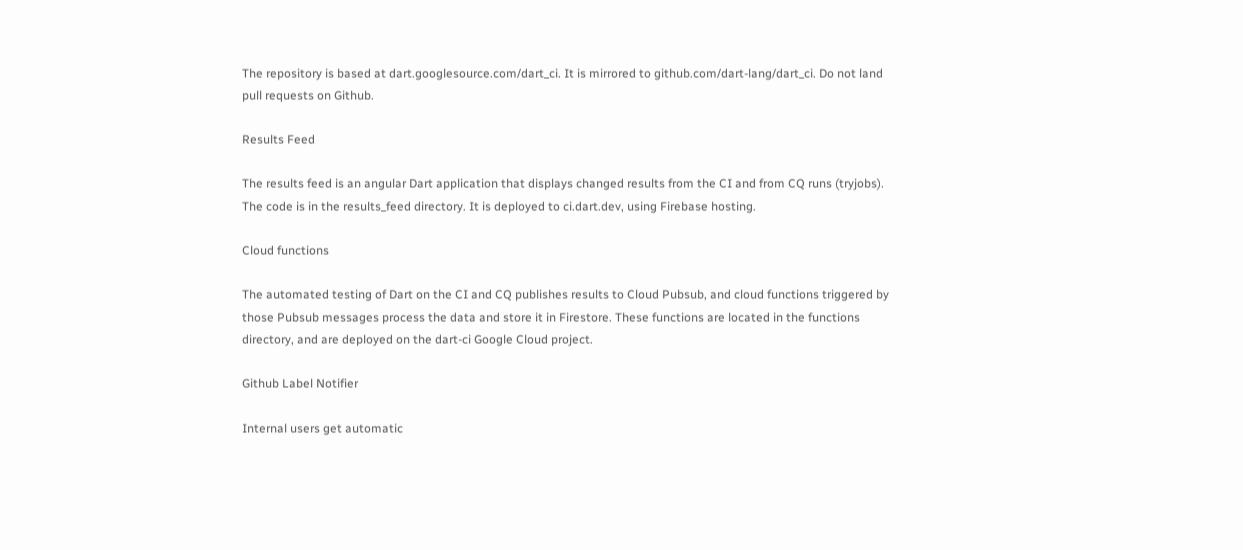The repository is based at dart.googlesource.com/dart_ci. It is mirrored to github.com/dart-lang/dart_ci. Do not land pull requests on Github.

Results Feed

The results feed is an angular Dart application that displays changed results from the CI and from CQ runs (tryjobs). The code is in the results_feed directory. It is deployed to ci.dart.dev, using Firebase hosting.

Cloud functions

The automated testing of Dart on the CI and CQ publishes results to Cloud Pubsub, and cloud functions triggered by those Pubsub messages process the data and store it in Firestore. These functions are located in the functions directory, and are deployed on the dart-ci Google Cloud project.

Github Label Notifier

Internal users get automatic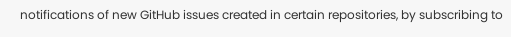notifications of new GitHub issues created in certain repositories, by subscribing to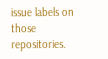issue labels on those repositories.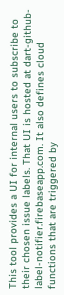This tool provides a UI for internal users to subscribe to their chosen issue labels. That UI is hosted at dart-github-label-notifier.firebaseapp.com. It also defines cloud functions that are triggered by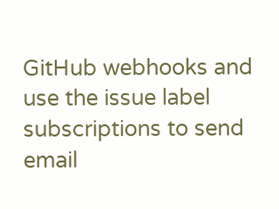GitHub webhooks and use the issue label subscriptions to send email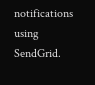notifications using SendGrid.